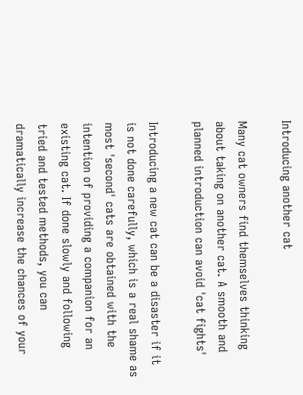Introducing another cat

Many cat owners find themselves thinking about taking on another cat. A smooth and planned introduction can avoid 'cat fights'

Introducing a new cat can be a disaster if it is not done carefully, which is a real shame as most 'second' cats are obtained with the intention of providing a companion for an existing cat. If done slowly and following tried and tested methods, you can dramatically increase the chances of your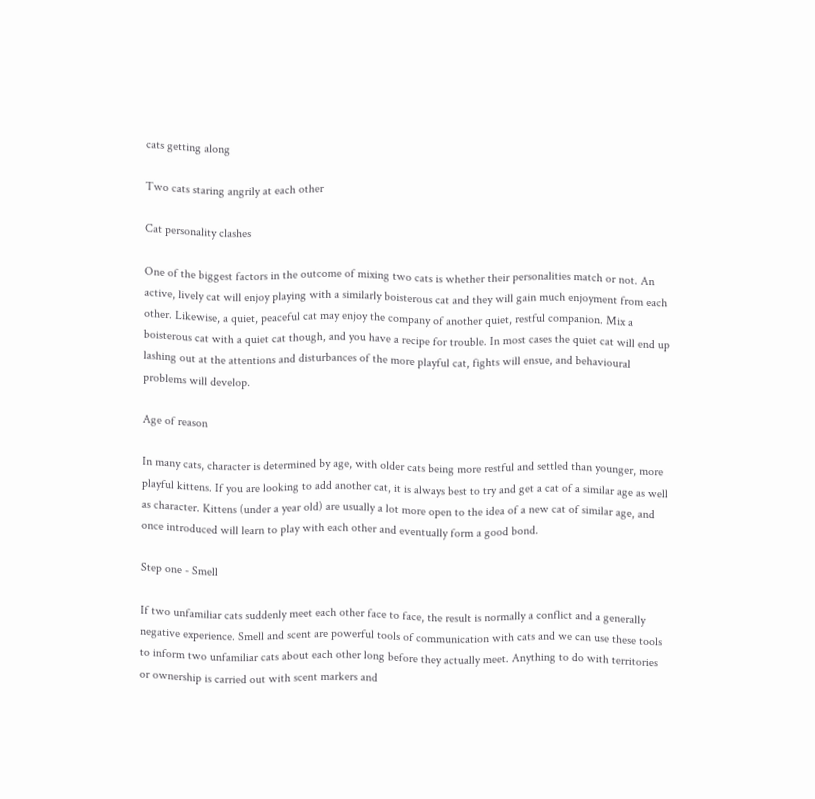cats getting along

Two cats staring angrily at each other

Cat personality clashes

One of the biggest factors in the outcome of mixing two cats is whether their personalities match or not. An active, lively cat will enjoy playing with a similarly boisterous cat and they will gain much enjoyment from each other. Likewise, a quiet, peaceful cat may enjoy the company of another quiet, restful companion. Mix a boisterous cat with a quiet cat though, and you have a recipe for trouble. In most cases the quiet cat will end up lashing out at the attentions and disturbances of the more playful cat, fights will ensue, and behavioural problems will develop.

Age of reason

In many cats, character is determined by age, with older cats being more restful and settled than younger, more playful kittens. If you are looking to add another cat, it is always best to try and get a cat of a similar age as well as character. Kittens (under a year old) are usually a lot more open to the idea of a new cat of similar age, and once introduced will learn to play with each other and eventually form a good bond.

Step one - Smell

If two unfamiliar cats suddenly meet each other face to face, the result is normally a conflict and a generally negative experience. Smell and scent are powerful tools of communication with cats and we can use these tools to inform two unfamiliar cats about each other long before they actually meet. Anything to do with territories or ownership is carried out with scent markers and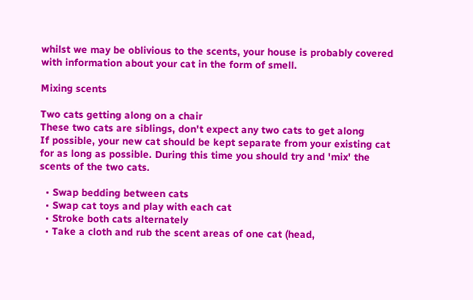whilst we may be oblivious to the scents, your house is probably covered with information about your cat in the form of smell.

Mixing scents

Two cats getting along on a chair
These two cats are siblings, don't expect any two cats to get along
If possible, your new cat should be kept separate from your existing cat for as long as possible. During this time you should try and 'mix' the scents of the two cats.

  • Swap bedding between cats
  • Swap cat toys and play with each cat
  • Stroke both cats alternately
  • Take a cloth and rub the scent areas of one cat (head,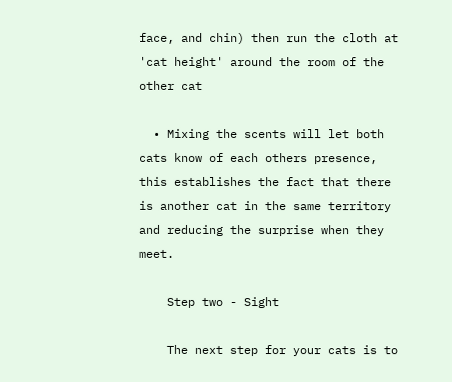face, and chin) then run the cloth at 'cat height' around the room of the other cat

  • Mixing the scents will let both cats know of each others presence, this establishes the fact that there is another cat in the same territory and reducing the surprise when they meet.

    Step two - Sight

    The next step for your cats is to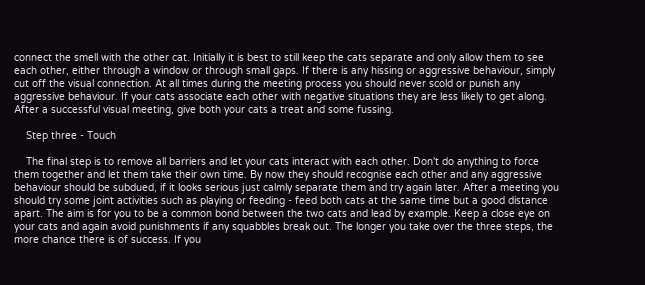connect the smell with the other cat. Initially it is best to still keep the cats separate and only allow them to see each other, either through a window or through small gaps. If there is any hissing or aggressive behaviour, simply cut off the visual connection. At all times during the meeting process you should never scold or punish any aggressive behaviour. If your cats associate each other with negative situations they are less likely to get along. After a successful visual meeting, give both your cats a treat and some fussing.

    Step three - Touch

    The final step is to remove all barriers and let your cats interact with each other. Don't do anything to force them together and let them take their own time. By now they should recognise each other and any aggressive behaviour should be subdued, if it looks serious just calmly separate them and try again later. After a meeting you should try some joint activities such as playing or feeding - feed both cats at the same time but a good distance apart. The aim is for you to be a common bond between the two cats and lead by example. Keep a close eye on your cats and again avoid punishments if any squabbles break out. The longer you take over the three steps, the more chance there is of success. If you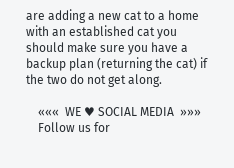are adding a new cat to a home with an established cat you should make sure you have a backup plan (returning the cat) if the two do not get along.

    «««  WE ♥ SOCIAL MEDIA  »»»
    Follow us for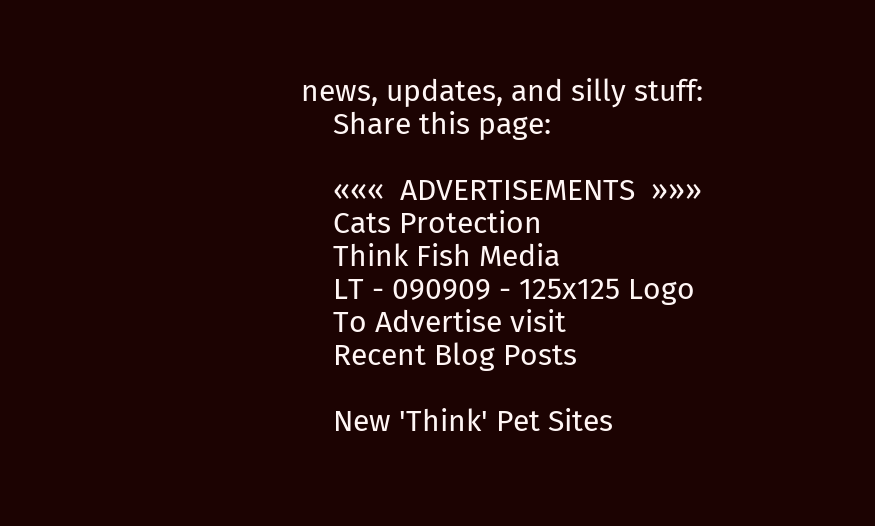news, updates, and silly stuff:
    Share this page:

    «««  ADVERTISEMENTS  »»»
    Cats Protection
    Think Fish Media
    LT - 090909 - 125x125 Logo
    To Advertise visit
    Recent Blog Posts

    New 'Think' Pet Sites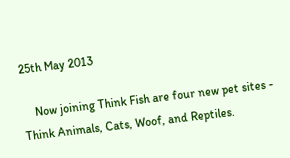25th May 2013

    Now joining Think Fish are four new pet sites - Think Animals, Cats, Woof, and Reptiles.